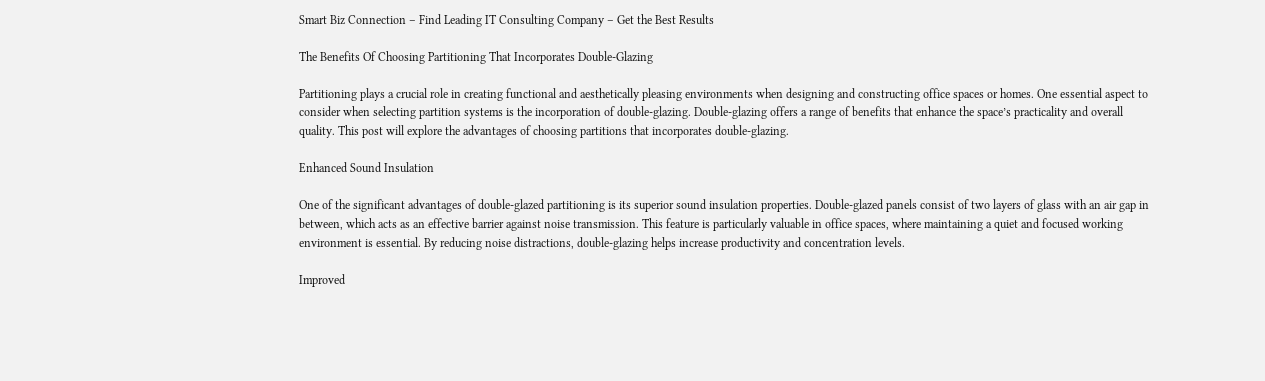Smart Biz Connection – Find Leading IT Consulting Company – Get the Best Results

The Benefits Of Choosing Partitioning That Incorporates Double-Glazing

Partitioning plays a crucial role in creating functional and aesthetically pleasing environments when designing and constructing office spaces or homes. One essential aspect to consider when selecting partition systems is the incorporation of double-glazing. Double-glazing offers a range of benefits that enhance the space’s practicality and overall quality. This post will explore the advantages of choosing partitions that incorporates double-glazing.

Enhanced Sound Insulation

One of the significant advantages of double-glazed partitioning is its superior sound insulation properties. Double-glazed panels consist of two layers of glass with an air gap in between, which acts as an effective barrier against noise transmission. This feature is particularly valuable in office spaces, where maintaining a quiet and focused working environment is essential. By reducing noise distractions, double-glazing helps increase productivity and concentration levels.

Improved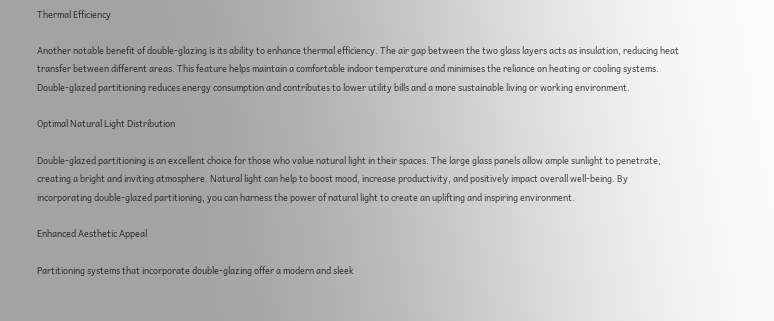Thermal Efficiency

Another notable benefit of double-glazing is its ability to enhance thermal efficiency. The air gap between the two glass layers acts as insulation, reducing heat transfer between different areas. This feature helps maintain a comfortable indoor temperature and minimises the reliance on heating or cooling systems. Double-glazed partitioning reduces energy consumption and contributes to lower utility bills and a more sustainable living or working environment.

Optimal Natural Light Distribution

Double-glazed partitioning is an excellent choice for those who value natural light in their spaces. The large glass panels allow ample sunlight to penetrate, creating a bright and inviting atmosphere. Natural light can help to boost mood, increase productivity, and positively impact overall well-being. By incorporating double-glazed partitioning, you can harness the power of natural light to create an uplifting and inspiring environment.

Enhanced Aesthetic Appeal

Partitioning systems that incorporate double-glazing offer a modern and sleek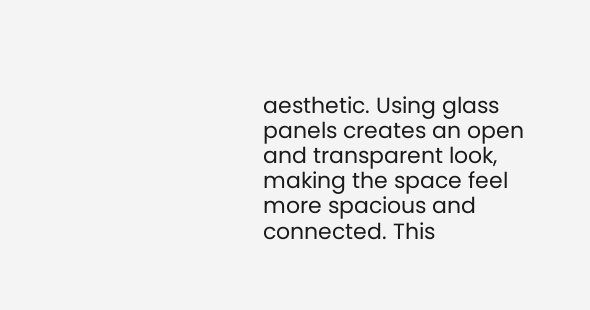aesthetic. Using glass panels creates an open and transparent look, making the space feel more spacious and connected. This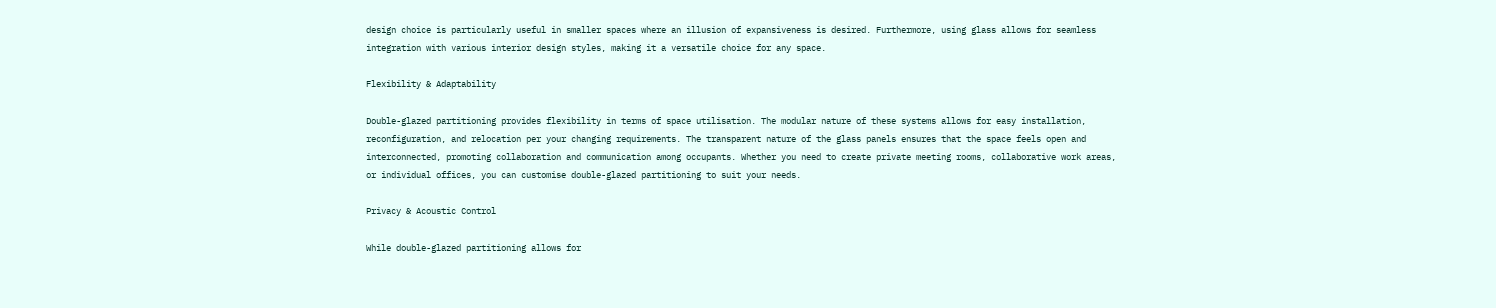design choice is particularly useful in smaller spaces where an illusion of expansiveness is desired. Furthermore, using glass allows for seamless integration with various interior design styles, making it a versatile choice for any space.

Flexibility & Adaptability

Double-glazed partitioning provides flexibility in terms of space utilisation. The modular nature of these systems allows for easy installation, reconfiguration, and relocation per your changing requirements. The transparent nature of the glass panels ensures that the space feels open and interconnected, promoting collaboration and communication among occupants. Whether you need to create private meeting rooms, collaborative work areas, or individual offices, you can customise double-glazed partitioning to suit your needs.

Privacy & Acoustic Control

While double-glazed partitioning allows for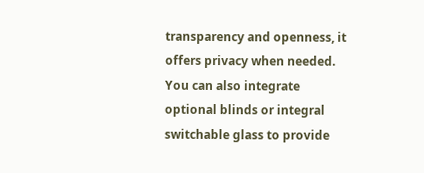transparency and openness, it offers privacy when needed. You can also integrate optional blinds or integral switchable glass to provide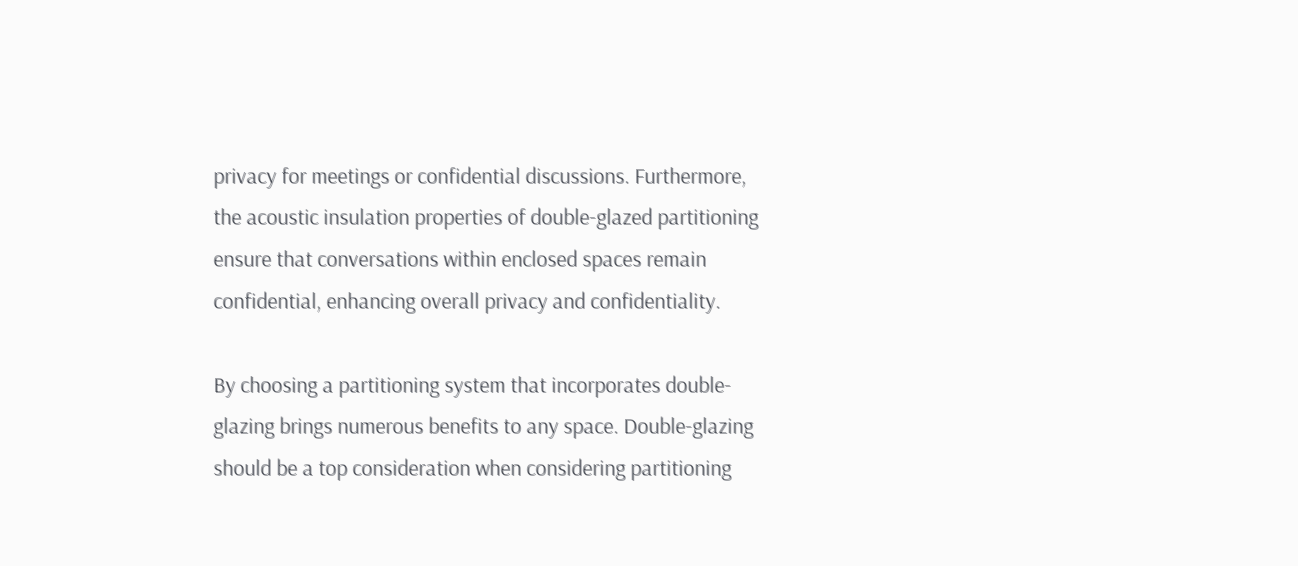privacy for meetings or confidential discussions. Furthermore, the acoustic insulation properties of double-glazed partitioning ensure that conversations within enclosed spaces remain confidential, enhancing overall privacy and confidentiality.

By choosing a partitioning system that incorporates double-glazing brings numerous benefits to any space. Double-glazing should be a top consideration when considering partitioning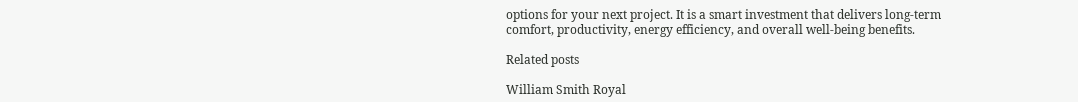options for your next project. It is a smart investment that delivers long-term comfort, productivity, energy efficiency, and overall well-being benefits.

Related posts

William Smith Royal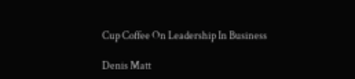Cup Coffee On Leadership In Business

Denis Matt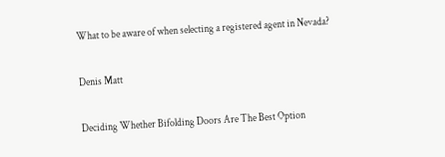What to be aware of when selecting a registered agent in Nevada?

Denis Matt

Deciding Whether Bifolding Doors Are The Best Option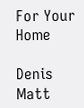For Your Home

Denis Matt